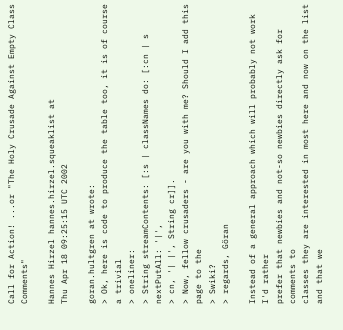Call for Action! ...or "The Holy Crusade Against Empty Class Comments"

Hannes Hirzel hannes.hirzel.squeaklist at
Thu Apr 18 09:25:15 UTC 2002

goran.hultgren at wrote:
> Ok, here is code to produce the table too, it is of course a trivial
> oneliner:
> String streamContents: [:s | classNames do: [:cn | s nextPutAll: '|',
> cn, '| |', String cr]].
> Now, fellow crusaders - are you with me? Should I add this page to the
> Swiki?
> regards, Göran

Instead of a general approach which will probably not work I'd rather
prefer that newbies and not-so newbies directly ask for comments to
classes they are interested in most here and now on the list and that we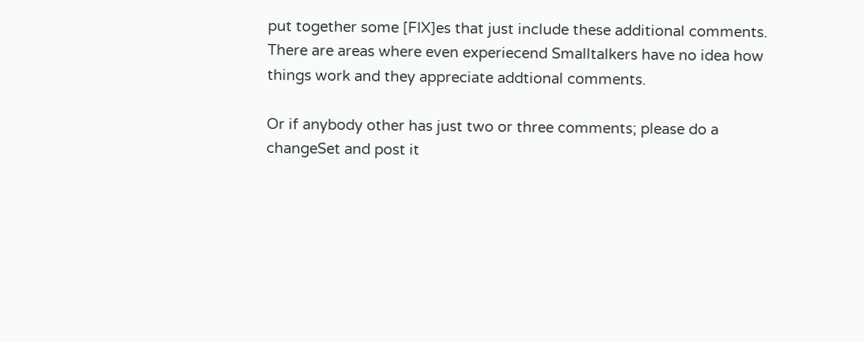put together some [FIX]es that just include these additional comments.
There are areas where even experiecend Smalltalkers have no idea how
things work and they appreciate addtional comments.

Or if anybody other has just two or three comments; please do a
changeSet and post it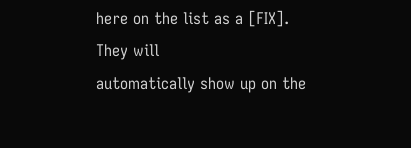here on the list as a [FIX]. They will
automatically show up on the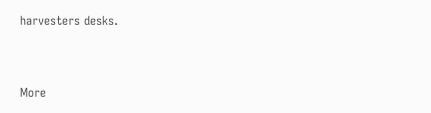harvesters desks.


More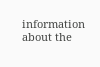information about the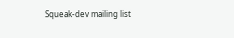Squeak-dev mailing list